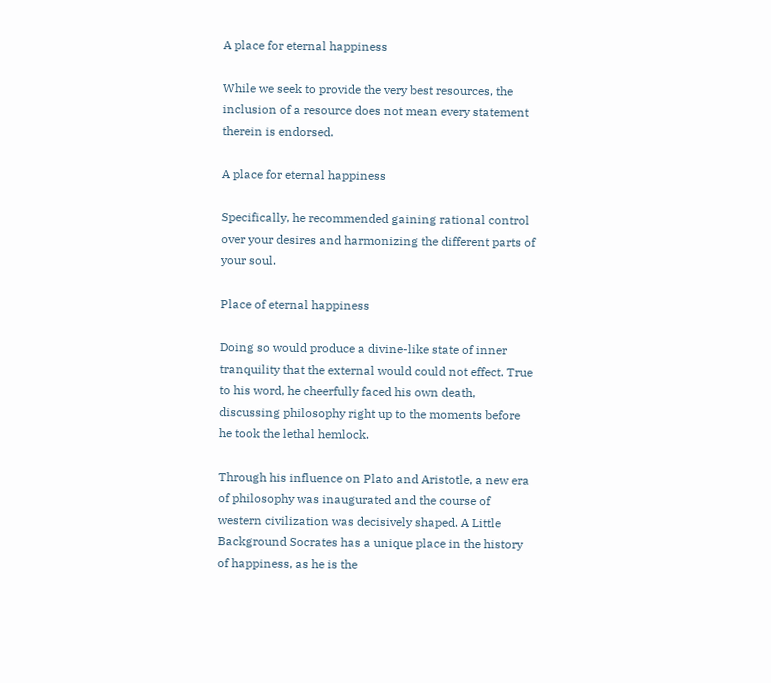A place for eternal happiness

While we seek to provide the very best resources, the inclusion of a resource does not mean every statement therein is endorsed.

A place for eternal happiness

Specifically, he recommended gaining rational control over your desires and harmonizing the different parts of your soul.

Place of eternal happiness

Doing so would produce a divine-like state of inner tranquility that the external would could not effect. True to his word, he cheerfully faced his own death, discussing philosophy right up to the moments before he took the lethal hemlock.

Through his influence on Plato and Aristotle, a new era of philosophy was inaugurated and the course of western civilization was decisively shaped. A Little Background Socrates has a unique place in the history of happiness, as he is the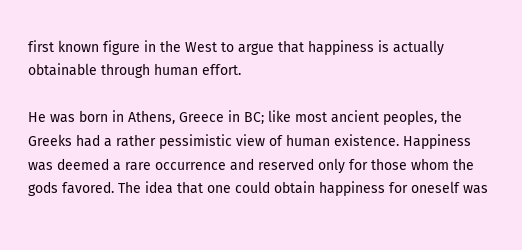first known figure in the West to argue that happiness is actually obtainable through human effort.

He was born in Athens, Greece in BC; like most ancient peoples, the Greeks had a rather pessimistic view of human existence. Happiness was deemed a rare occurrence and reserved only for those whom the gods favored. The idea that one could obtain happiness for oneself was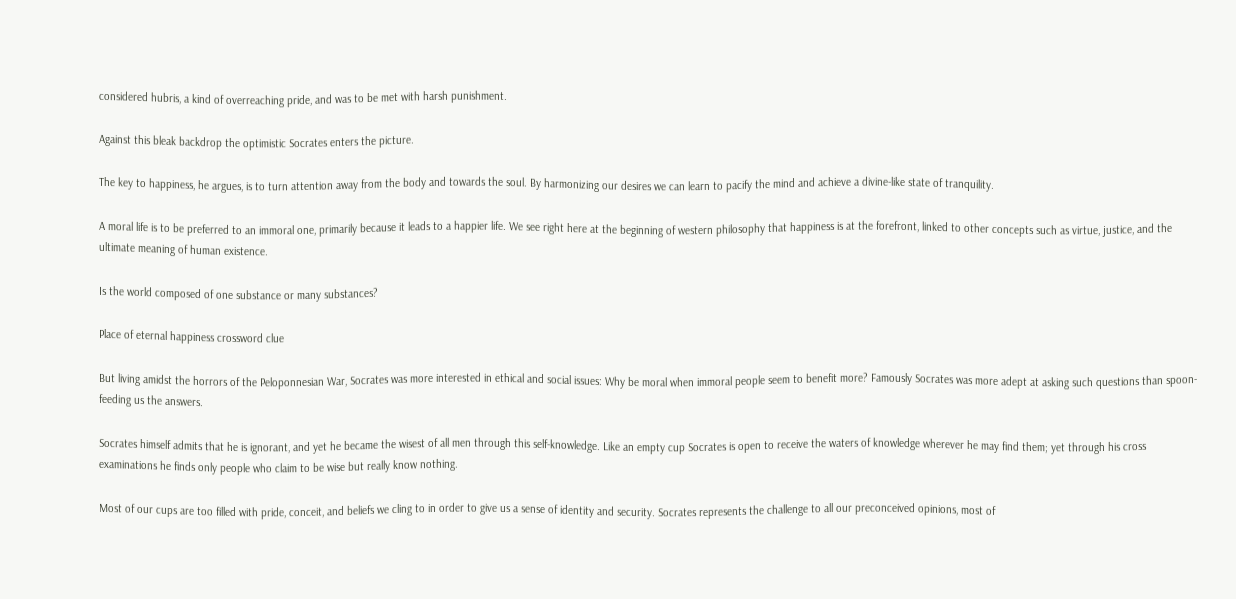considered hubris, a kind of overreaching pride, and was to be met with harsh punishment.

Against this bleak backdrop the optimistic Socrates enters the picture.

The key to happiness, he argues, is to turn attention away from the body and towards the soul. By harmonizing our desires we can learn to pacify the mind and achieve a divine-like state of tranquility.

A moral life is to be preferred to an immoral one, primarily because it leads to a happier life. We see right here at the beginning of western philosophy that happiness is at the forefront, linked to other concepts such as virtue, justice, and the ultimate meaning of human existence.

Is the world composed of one substance or many substances?

Place of eternal happiness crossword clue

But living amidst the horrors of the Peloponnesian War, Socrates was more interested in ethical and social issues: Why be moral when immoral people seem to benefit more? Famously Socrates was more adept at asking such questions than spoon-feeding us the answers.

Socrates himself admits that he is ignorant, and yet he became the wisest of all men through this self-knowledge. Like an empty cup Socrates is open to receive the waters of knowledge wherever he may find them; yet through his cross examinations he finds only people who claim to be wise but really know nothing.

Most of our cups are too filled with pride, conceit, and beliefs we cling to in order to give us a sense of identity and security. Socrates represents the challenge to all our preconceived opinions, most of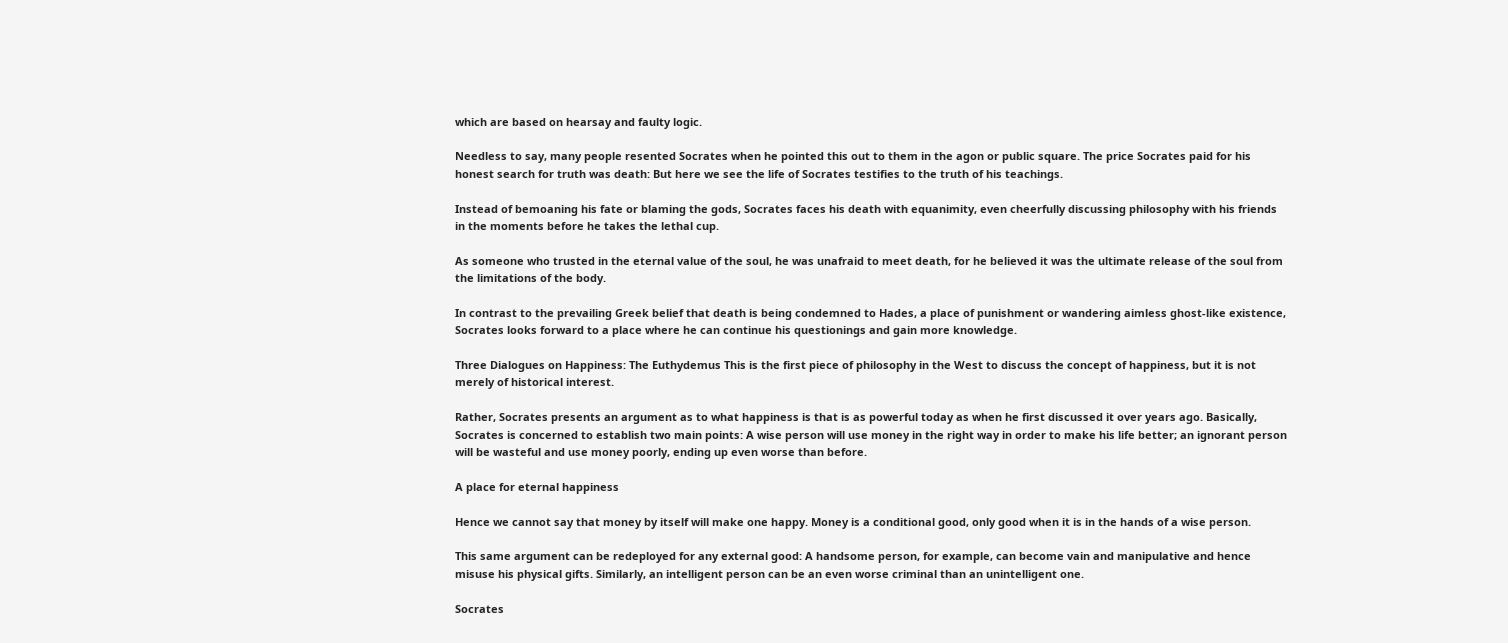which are based on hearsay and faulty logic.

Needless to say, many people resented Socrates when he pointed this out to them in the agon or public square. The price Socrates paid for his honest search for truth was death: But here we see the life of Socrates testifies to the truth of his teachings.

Instead of bemoaning his fate or blaming the gods, Socrates faces his death with equanimity, even cheerfully discussing philosophy with his friends in the moments before he takes the lethal cup.

As someone who trusted in the eternal value of the soul, he was unafraid to meet death, for he believed it was the ultimate release of the soul from the limitations of the body.

In contrast to the prevailing Greek belief that death is being condemned to Hades, a place of punishment or wandering aimless ghost-like existence, Socrates looks forward to a place where he can continue his questionings and gain more knowledge.

Three Dialogues on Happiness: The Euthydemus This is the first piece of philosophy in the West to discuss the concept of happiness, but it is not merely of historical interest.

Rather, Socrates presents an argument as to what happiness is that is as powerful today as when he first discussed it over years ago. Basically, Socrates is concerned to establish two main points: A wise person will use money in the right way in order to make his life better; an ignorant person will be wasteful and use money poorly, ending up even worse than before.

A place for eternal happiness

Hence we cannot say that money by itself will make one happy. Money is a conditional good, only good when it is in the hands of a wise person.

This same argument can be redeployed for any external good: A handsome person, for example, can become vain and manipulative and hence misuse his physical gifts. Similarly, an intelligent person can be an even worse criminal than an unintelligent one.

Socrates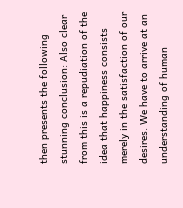then presents the following stunning conclusion: Also clear from this is a repudiation of the idea that happiness consists merely in the satisfaction of our desires. We have to arrive at an understanding of human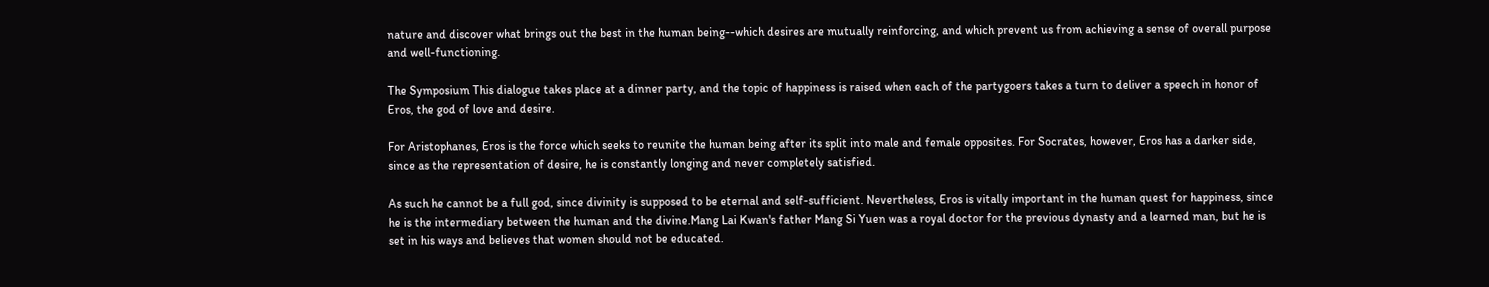nature and discover what brings out the best in the human being--which desires are mutually reinforcing, and which prevent us from achieving a sense of overall purpose and well-functioning.

The Symposium This dialogue takes place at a dinner party, and the topic of happiness is raised when each of the partygoers takes a turn to deliver a speech in honor of Eros, the god of love and desire.

For Aristophanes, Eros is the force which seeks to reunite the human being after its split into male and female opposites. For Socrates, however, Eros has a darker side, since as the representation of desire, he is constantly longing and never completely satisfied.

As such he cannot be a full god, since divinity is supposed to be eternal and self-sufficient. Nevertheless, Eros is vitally important in the human quest for happiness, since he is the intermediary between the human and the divine.Mang Lai Kwan's father Mang Si Yuen was a royal doctor for the previous dynasty and a learned man, but he is set in his ways and believes that women should not be educated.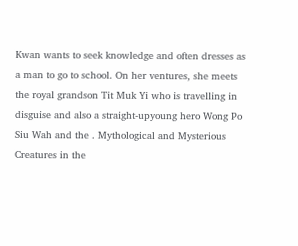Kwan wants to seek knowledge and often dresses as a man to go to school. On her ventures, she meets the royal grandson Tit Muk Yi who is travelling in disguise and also a straight-upyoung hero Wong Po Siu Wah and the . Mythological and Mysterious Creatures in the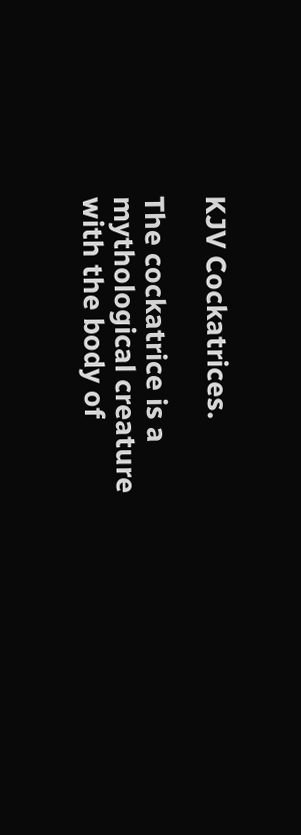KJV Cockatrices.

The cockatrice is a mythological creature with the body of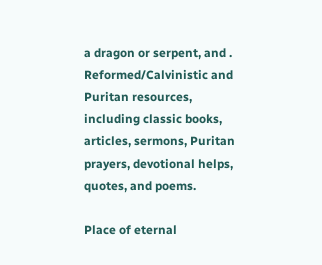a dragon or serpent, and . Reformed/Calvinistic and Puritan resources, including classic books, articles, sermons, Puritan prayers, devotional helps, quotes, and poems.

Place of eternal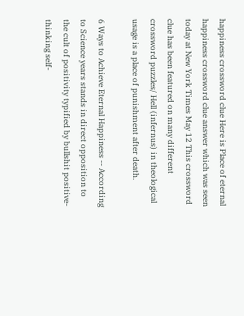happiness crossword clue Here is Place of eternal happiness crossword clue answer which was seen today at New York Times May 12 This crossword clue has been featured on many different crossword puzzles/ Hell (infernus) in theological usage is a place of punishment after death.

6 Ways to Achieve Eternal Happiness -- According to Science years stands in direct opposition to the cult of positivity typified by bullshit positive-thinking self-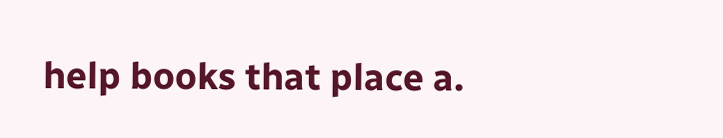help books that place a.